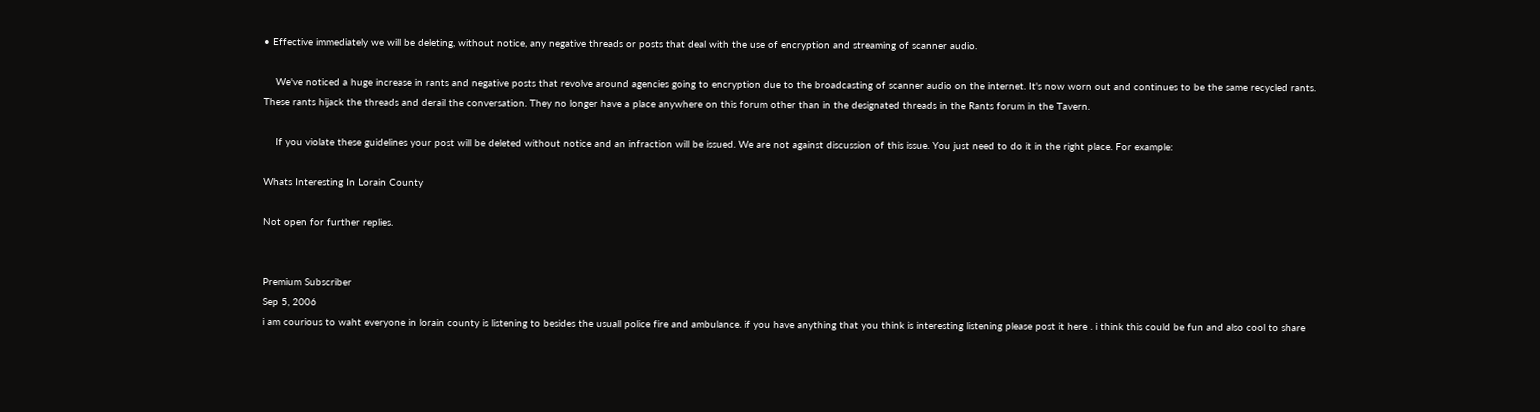• Effective immediately we will be deleting, without notice, any negative threads or posts that deal with the use of encryption and streaming of scanner audio.

    We've noticed a huge increase in rants and negative posts that revolve around agencies going to encryption due to the broadcasting of scanner audio on the internet. It's now worn out and continues to be the same recycled rants. These rants hijack the threads and derail the conversation. They no longer have a place anywhere on this forum other than in the designated threads in the Rants forum in the Tavern.

    If you violate these guidelines your post will be deleted without notice and an infraction will be issued. We are not against discussion of this issue. You just need to do it in the right place. For example:

Whats Interesting In Lorain County

Not open for further replies.


Premium Subscriber
Sep 5, 2006
i am courious to waht everyone in lorain county is listening to besides the usuall police fire and ambulance. if you have anything that you think is interesting listening please post it here . i think this could be fun and also cool to share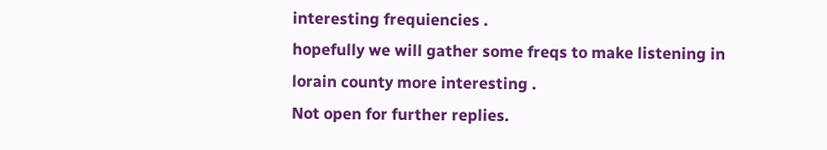interesting frequiencies .
hopefully we will gather some freqs to make listening in lorain county more interesting .
Not open for further replies.